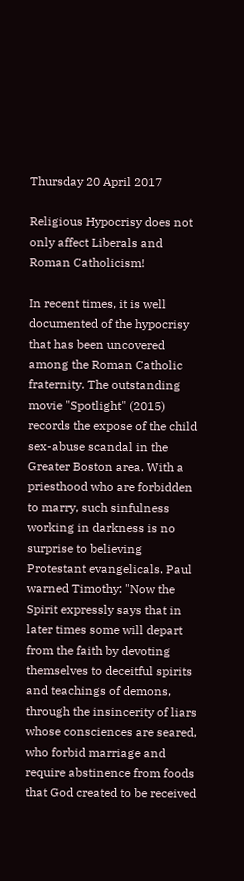Thursday 20 April 2017

Religious Hypocrisy does not only affect Liberals and Roman Catholicism!

In recent times, it is well documented of the hypocrisy that has been uncovered among the Roman Catholic fraternity. The outstanding movie "Spotlight" (2015) records the expose of the child sex-abuse scandal in the Greater Boston area. With a priesthood who are forbidden to marry, such sinfulness working in darkness is no surprise to believing Protestant evangelicals. Paul warned Timothy: "Now the Spirit expressly says that in later times some will depart from the faith by devoting themselves to deceitful spirits and teachings of demons, through the insincerity of liars whose consciences are seared, who forbid marriage and require abstinence from foods that God created to be received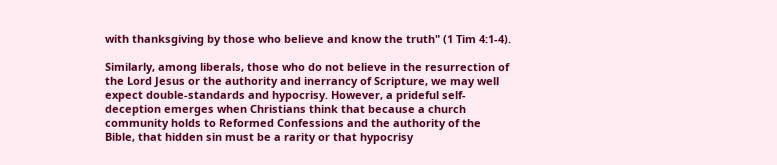with thanksgiving by those who believe and know the truth" (1 Tim 4:1-4).

Similarly, among liberals, those who do not believe in the resurrection of the Lord Jesus or the authority and inerrancy of Scripture, we may well expect double-standards and hypocrisy. However, a prideful self-deception emerges when Christians think that because a church community holds to Reformed Confessions and the authority of the Bible, that hidden sin must be a rarity or that hypocrisy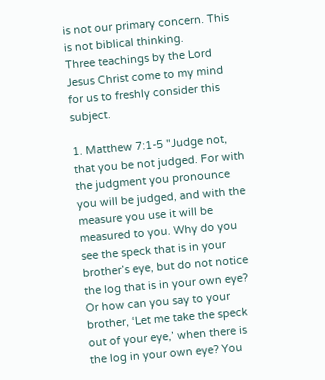is not our primary concern. This is not biblical thinking.
Three teachings by the Lord Jesus Christ come to my mind for us to freshly consider this subject.

1. Matthew 7:1-5 "Judge not, that you be not judged. For with the judgment you pronounce you will be judged, and with the measure you use it will be measured to you. Why do you see the speck that is in your brother’s eye, but do not notice the log that is in your own eye? Or how can you say to your brother, ‘Let me take the speck out of your eye,’ when there is the log in your own eye? You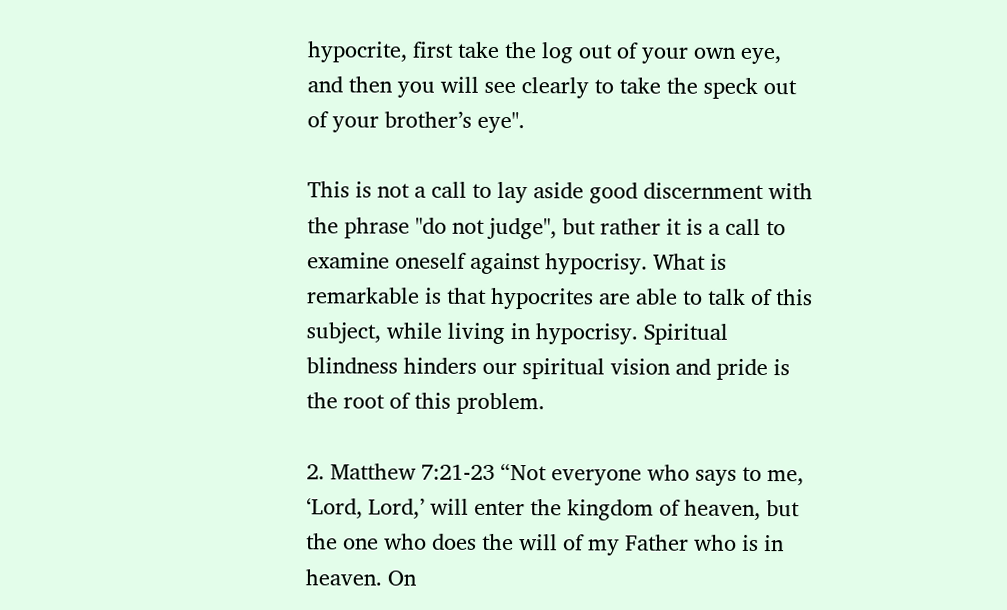hypocrite, first take the log out of your own eye, and then you will see clearly to take the speck out of your brother’s eye".

This is not a call to lay aside good discernment with the phrase "do not judge", but rather it is a call to examine oneself against hypocrisy. What is remarkable is that hypocrites are able to talk of this subject, while living in hypocrisy. Spiritual blindness hinders our spiritual vision and pride is the root of this problem.

2. Matthew 7:21-23 “Not everyone who says to me, ‘Lord, Lord,’ will enter the kingdom of heaven, but the one who does the will of my Father who is in heaven. On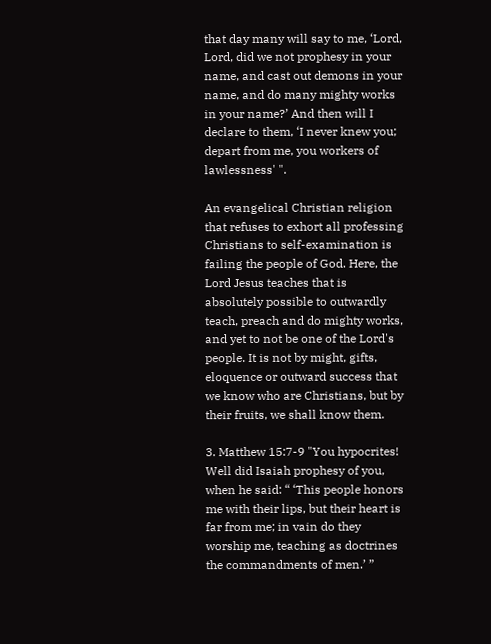that day many will say to me, ‘Lord, Lord, did we not prophesy in your name, and cast out demons in your name, and do many mighty works in your name?’ And then will I declare to them, ‘I never knew you; depart from me, you workers of lawlessness' ".

An evangelical Christian religion that refuses to exhort all professing Christians to self-examination is failing the people of God. Here, the Lord Jesus teaches that is absolutely possible to outwardly teach, preach and do mighty works, and yet to not be one of the Lord's people. It is not by might, gifts, eloquence or outward success that we know who are Christians, but by their fruits, we shall know them.

3. Matthew 15:7-9 "You hypocrites! Well did Isaiah prophesy of you, when he said: “ ‘This people honors me with their lips, but their heart is far from me; in vain do they worship me, teaching as doctrines the commandments of men.’ ”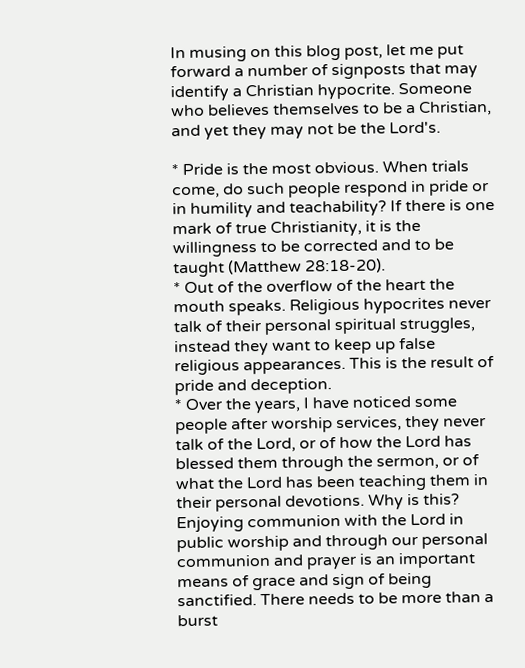In musing on this blog post, let me put forward a number of signposts that may identify a Christian hypocrite. Someone who believes themselves to be a Christian, and yet they may not be the Lord's.

* Pride is the most obvious. When trials come, do such people respond in pride or in humility and teachability? If there is one mark of true Christianity, it is the willingness to be corrected and to be taught (Matthew 28:18-20).
* Out of the overflow of the heart the mouth speaks. Religious hypocrites never talk of their personal spiritual struggles, instead they want to keep up false religious appearances. This is the result of pride and deception.
* Over the years, I have noticed some people after worship services, they never talk of the Lord, or of how the Lord has blessed them through the sermon, or of what the Lord has been teaching them in their personal devotions. Why is this?
Enjoying communion with the Lord in public worship and through our personal communion and prayer is an important means of grace and sign of being sanctified. There needs to be more than a burst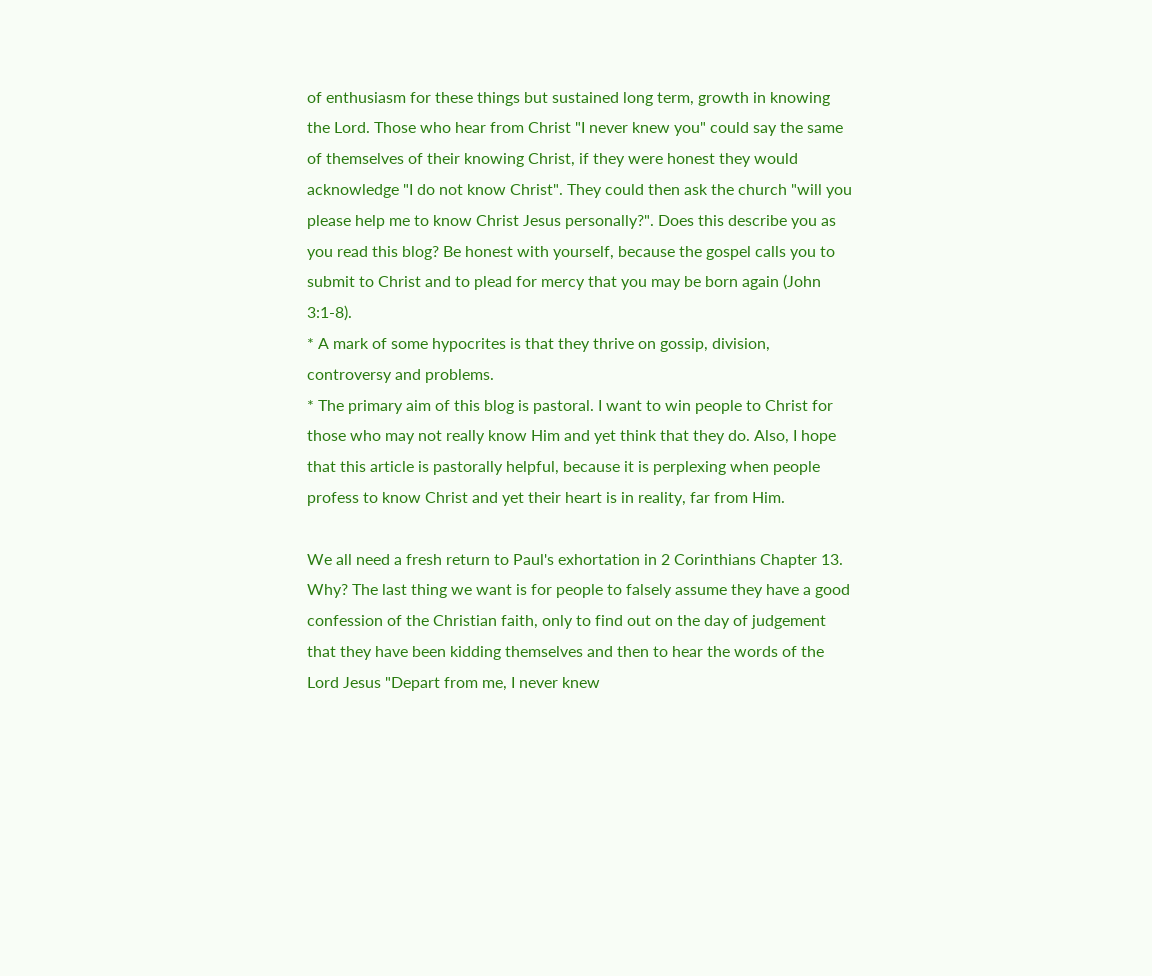of enthusiasm for these things but sustained long term, growth in knowing the Lord. Those who hear from Christ "I never knew you" could say the same of themselves of their knowing Christ, if they were honest they would acknowledge "I do not know Christ". They could then ask the church "will you please help me to know Christ Jesus personally?". Does this describe you as you read this blog? Be honest with yourself, because the gospel calls you to submit to Christ and to plead for mercy that you may be born again (John 3:1-8).
* A mark of some hypocrites is that they thrive on gossip, division, controversy and problems.
* The primary aim of this blog is pastoral. I want to win people to Christ for those who may not really know Him and yet think that they do. Also, I hope that this article is pastorally helpful, because it is perplexing when people profess to know Christ and yet their heart is in reality, far from Him.

We all need a fresh return to Paul's exhortation in 2 Corinthians Chapter 13. Why? The last thing we want is for people to falsely assume they have a good confession of the Christian faith, only to find out on the day of judgement that they have been kidding themselves and then to hear the words of the Lord Jesus "Depart from me, I never knew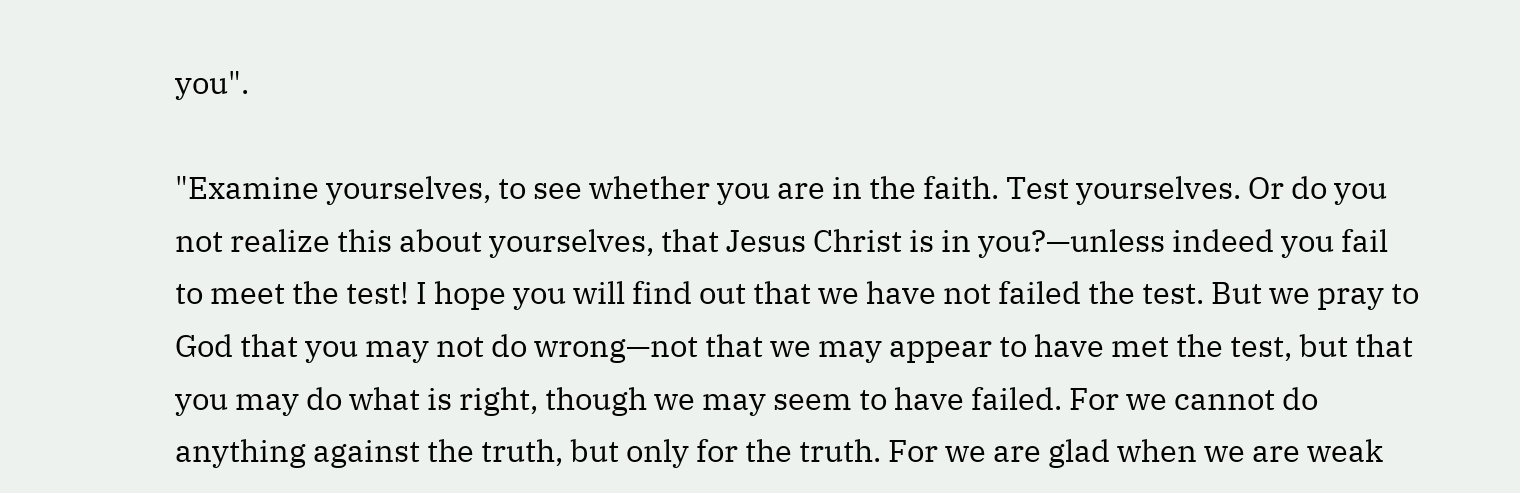you".

"Examine yourselves, to see whether you are in the faith. Test yourselves. Or do you not realize this about yourselves, that Jesus Christ is in you?—unless indeed you fail to meet the test! I hope you will find out that we have not failed the test. But we pray to God that you may not do wrong—not that we may appear to have met the test, but that you may do what is right, though we may seem to have failed. For we cannot do anything against the truth, but only for the truth. For we are glad when we are weak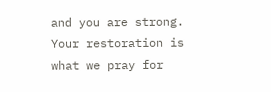and you are strong. Your restoration is what we pray for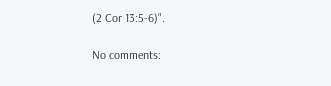(2 Cor 13:5-6)".

No comments: